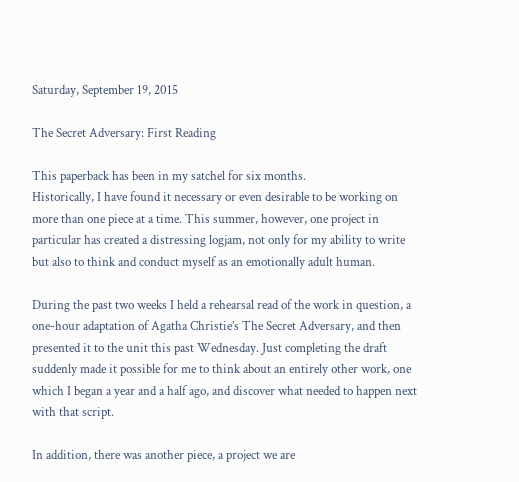Saturday, September 19, 2015

The Secret Adversary: First Reading

This paperback has been in my satchel for six months.
Historically, I have found it necessary or even desirable to be working on more than one piece at a time. This summer, however, one project in particular has created a distressing logjam, not only for my ability to write but also to think and conduct myself as an emotionally adult human.

During the past two weeks I held a rehearsal read of the work in question, a one-hour adaptation of Agatha Christie’s The Secret Adversary, and then presented it to the unit this past Wednesday. Just completing the draft suddenly made it possible for me to think about an entirely other work, one which I began a year and a half ago, and discover what needed to happen next with that script.

In addition, there was another piece, a project we are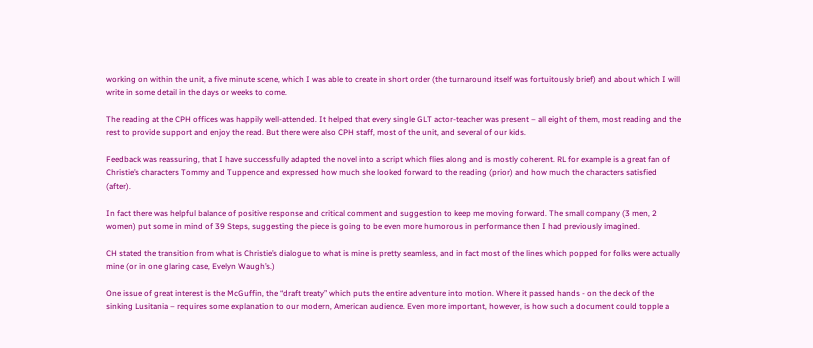working on within the unit, a five minute scene, which I was able to create in short order (the turnaround itself was fortuitously brief) and about which I will write in some detail in the days or weeks to come.

The reading at the CPH offices was happily well-attended. It helped that every single GLT actor-teacher was present – all eight of them, most reading and the rest to provide support and enjoy the read. But there were also CPH staff, most of the unit, and several of our kids.

Feedback was reassuring, that I have successfully adapted the novel into a script which flies along and is mostly coherent. RL for example is a great fan of Christie’s characters Tommy and Tuppence and expressed how much she looked forward to the reading (prior) and how much the characters satisfied (after).

In fact there was helpful balance of positive response and critical comment and suggestion to keep me moving forward. The small company (3 men, 2 women) put some in mind of 39 Steps, suggesting the piece is going to be even more humorous in performance then I had previously imagined.

CH stated the transition from what is Christie’s dialogue to what is mine is pretty seamless, and in fact most of the lines which popped for folks were actually mine (or in one glaring case, Evelyn Waugh’s.)

One issue of great interest is the McGuffin, the “draft treaty” which puts the entire adventure into motion. Where it passed hands - on the deck of the sinking Lusitania – requires some explanation to our modern, American audience. Even more important, however, is how such a document could topple a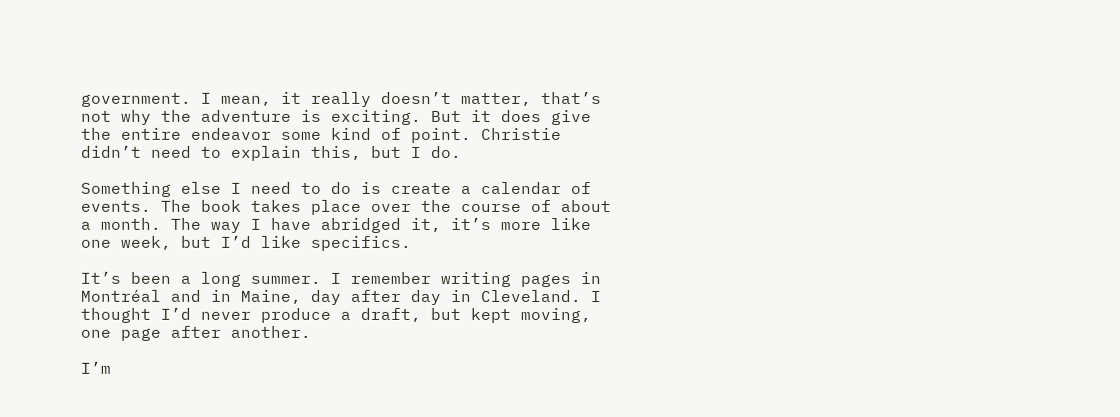government. I mean, it really doesn’t matter, that’s not why the adventure is exciting. But it does give the entire endeavor some kind of point. Christie didn’t need to explain this, but I do.

Something else I need to do is create a calendar of events. The book takes place over the course of about a month. The way I have abridged it, it’s more like one week, but I’d like specifics.

It’s been a long summer. I remember writing pages in Montréal and in Maine, day after day in Cleveland. I thought I’d never produce a draft, but kept moving, one page after another.

I’m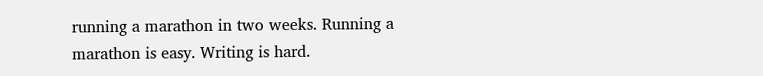running a marathon in two weeks. Running a marathon is easy. Writing is hard.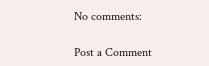No comments:

Post a Comment